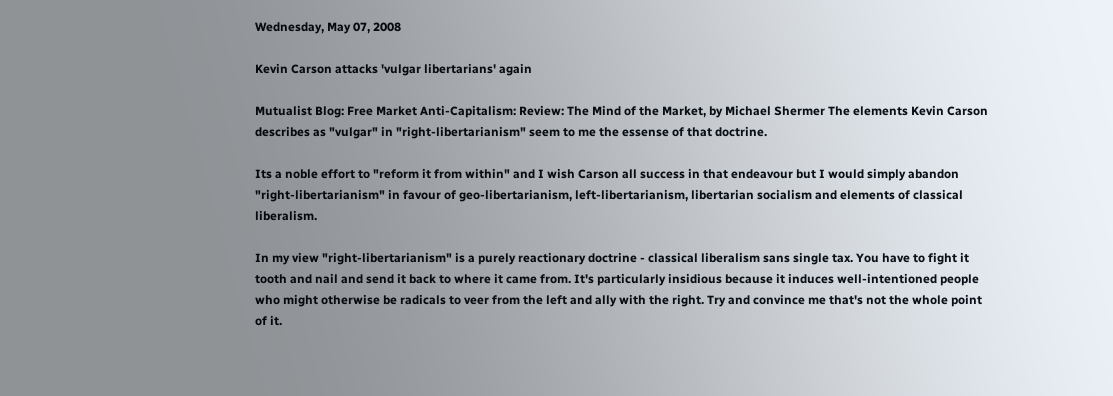Wednesday, May 07, 2008

Kevin Carson attacks 'vulgar libertarians' again

Mutualist Blog: Free Market Anti-Capitalism: Review: The Mind of the Market, by Michael Shermer The elements Kevin Carson describes as "vulgar" in "right-libertarianism" seem to me the essense of that doctrine.

Its a noble effort to "reform it from within" and I wish Carson all success in that endeavour but I would simply abandon "right-libertarianism" in favour of geo-libertarianism, left-libertarianism, libertarian socialism and elements of classical liberalism.

In my view "right-libertarianism" is a purely reactionary doctrine - classical liberalism sans single tax. You have to fight it tooth and nail and send it back to where it came from. It's particularly insidious because it induces well-intentioned people who might otherwise be radicals to veer from the left and ally with the right. Try and convince me that's not the whole point of it.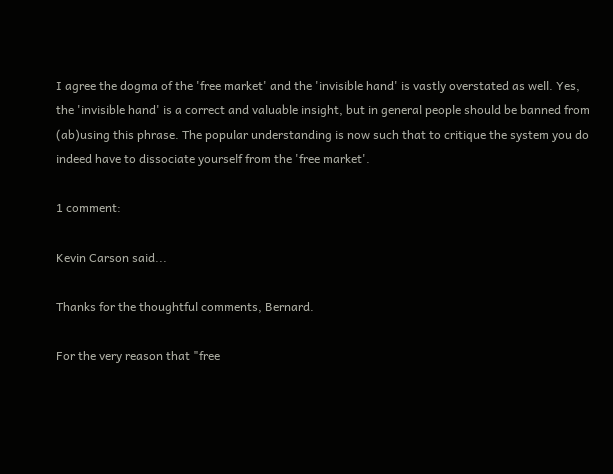I agree the dogma of the 'free market' and the 'invisible hand' is vastly overstated as well. Yes, the 'invisible hand' is a correct and valuable insight, but in general people should be banned from (ab)using this phrase. The popular understanding is now such that to critique the system you do indeed have to dissociate yourself from the 'free market'.

1 comment:

Kevin Carson said...

Thanks for the thoughtful comments, Bernard.

For the very reason that "free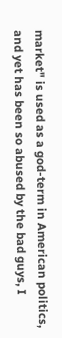market" is used as a god-term in American politics, and yet has been so abused by the bad guys, I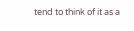tend to think of it as a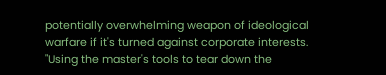potentially overwhelming weapon of ideological warfare if it's turned against corporate interests. "Using the master's tools to tear down the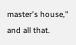master's house," and all that.